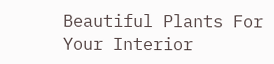Beautiful Plants For Your Interior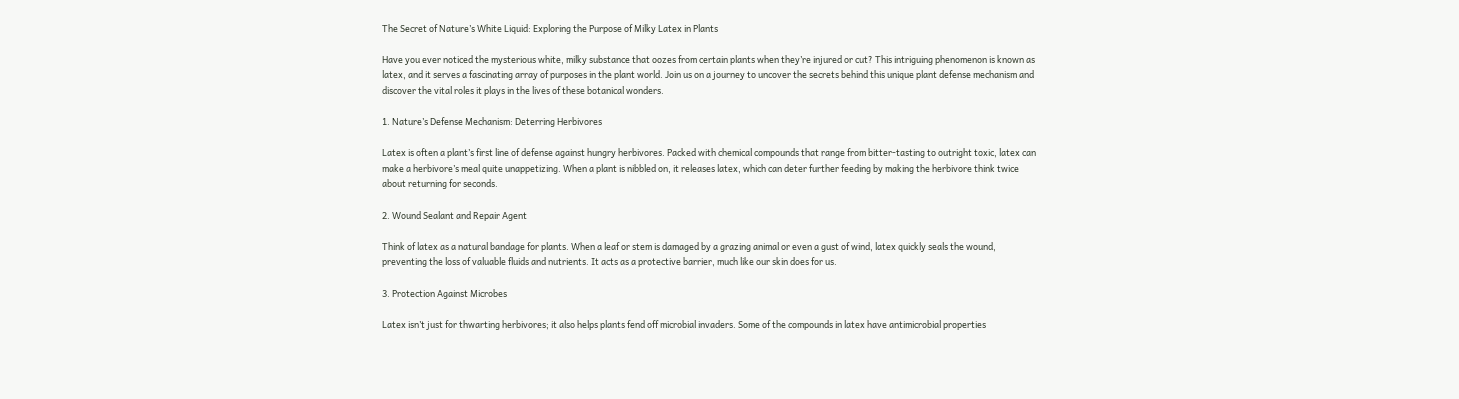The Secret of Nature’s White Liquid: Exploring the Purpose of Milky Latex in Plants

Have you ever noticed the mysterious white, milky substance that oozes from certain plants when they’re injured or cut? This intriguing phenomenon is known as latex, and it serves a fascinating array of purposes in the plant world. Join us on a journey to uncover the secrets behind this unique plant defense mechanism and discover the vital roles it plays in the lives of these botanical wonders.

1. Nature’s Defense Mechanism: Deterring Herbivores

Latex is often a plant’s first line of defense against hungry herbivores. Packed with chemical compounds that range from bitter-tasting to outright toxic, latex can make a herbivore’s meal quite unappetizing. When a plant is nibbled on, it releases latex, which can deter further feeding by making the herbivore think twice about returning for seconds.

2. Wound Sealant and Repair Agent

Think of latex as a natural bandage for plants. When a leaf or stem is damaged by a grazing animal or even a gust of wind, latex quickly seals the wound, preventing the loss of valuable fluids and nutrients. It acts as a protective barrier, much like our skin does for us.

3. Protection Against Microbes

Latex isn’t just for thwarting herbivores; it also helps plants fend off microbial invaders. Some of the compounds in latex have antimicrobial properties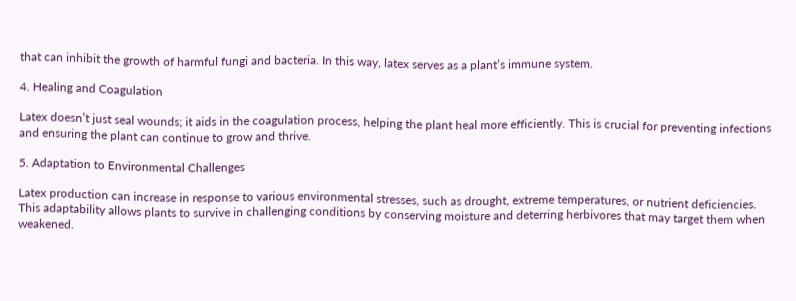that can inhibit the growth of harmful fungi and bacteria. In this way, latex serves as a plant’s immune system.

4. Healing and Coagulation

Latex doesn’t just seal wounds; it aids in the coagulation process, helping the plant heal more efficiently. This is crucial for preventing infections and ensuring the plant can continue to grow and thrive.

5. Adaptation to Environmental Challenges

Latex production can increase in response to various environmental stresses, such as drought, extreme temperatures, or nutrient deficiencies. This adaptability allows plants to survive in challenging conditions by conserving moisture and deterring herbivores that may target them when weakened.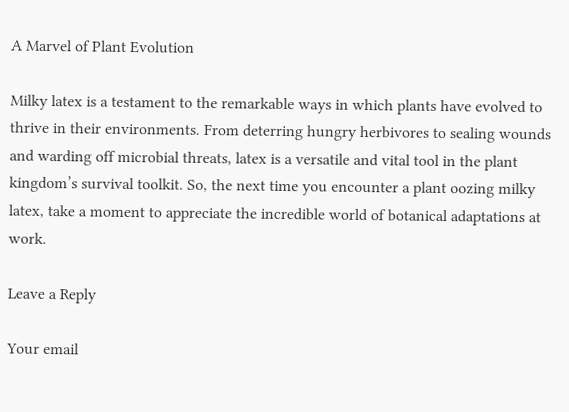A Marvel of Plant Evolution

Milky latex is a testament to the remarkable ways in which plants have evolved to thrive in their environments. From deterring hungry herbivores to sealing wounds and warding off microbial threats, latex is a versatile and vital tool in the plant kingdom’s survival toolkit. So, the next time you encounter a plant oozing milky latex, take a moment to appreciate the incredible world of botanical adaptations at work.

Leave a Reply

Your email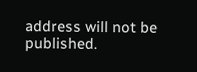address will not be published.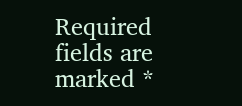Required fields are marked *